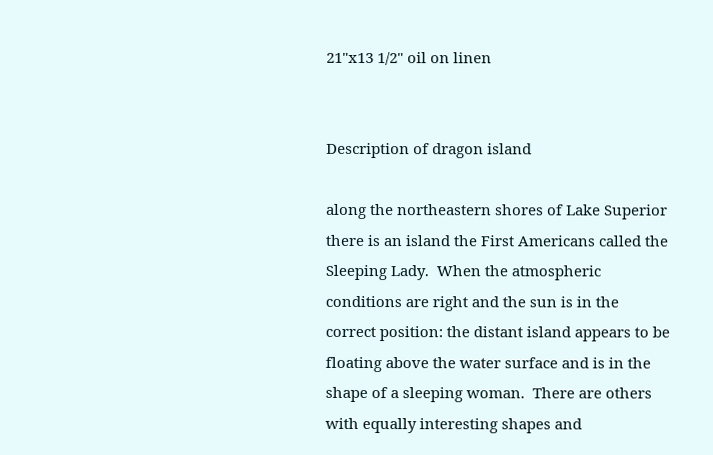21"x13 1/2" oil on linen


Description of dragon island

along the northeastern shores of Lake Superior there is an island the First Americans called the Sleeping Lady.  When the atmospheric conditions are right and the sun is in the correct position: the distant island appears to be floating above the water surface and is in the shape of a sleeping woman.  There are others with equally interesting shapes and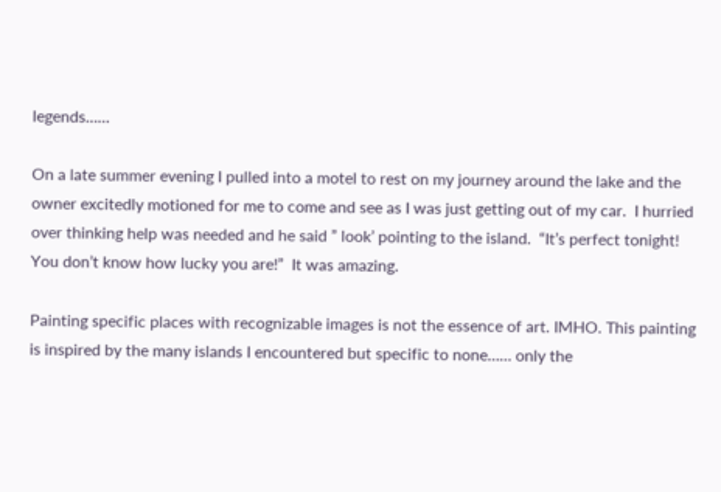legends……

On a late summer evening I pulled into a motel to rest on my journey around the lake and the owner excitedly motioned for me to come and see as I was just getting out of my car.  I hurried over thinking help was needed and he said ” look’ pointing to the island.  “It’s perfect tonight!  You don’t know how lucky you are!”  It was amazing.

Painting specific places with recognizable images is not the essence of art. IMHO. This painting is inspired by the many islands I encountered but specific to none…… only the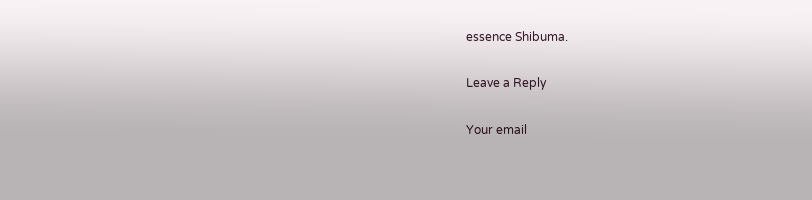essence Shibuma.

Leave a Reply

Your email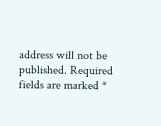address will not be published. Required fields are marked *